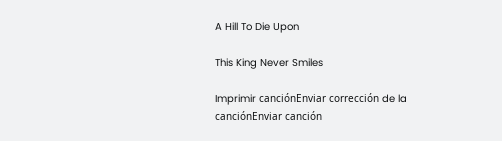A Hill To Die Upon

This King Never Smiles

Imprimir canciónEnviar corrección de la canciónEnviar canción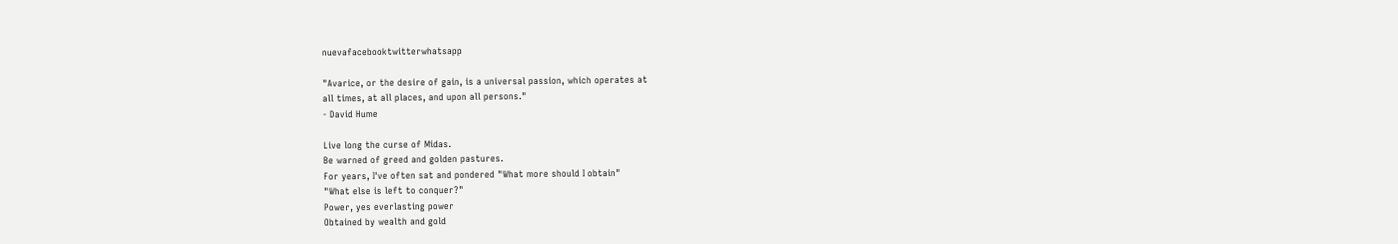nuevafacebooktwitterwhatsapp

"Avarice, or the desire of gain, is a universal passion, which operates at
all times, at all places, and upon all persons."
- David Hume

Live long the curse of Midas.
Be warned of greed and golden pastures.
For years, I've often sat and pondered "What more should I obtain"
"What else is left to conquer?"
Power, yes everlasting power
Obtained by wealth and gold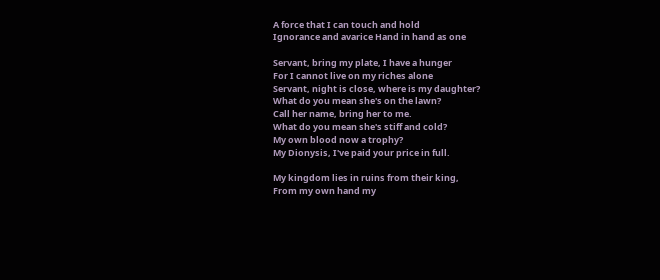A force that I can touch and hold
Ignorance and avarice Hand in hand as one

Servant, bring my plate, I have a hunger
For I cannot live on my riches alone
Servant, night is close, where is my daughter?
What do you mean she's on the lawn?
Call her name, bring her to me.
What do you mean she's stiff and cold?
My own blood now a trophy?
My Dionysis, I've paid your price in full.

My kingdom lies in ruins from their king,
From my own hand my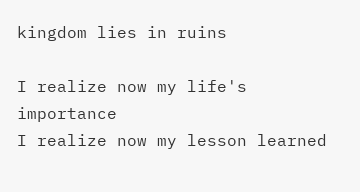kingdom lies in ruins

I realize now my life's importance
I realize now my lesson learned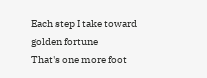Each step I take toward golden fortune
That's one more foot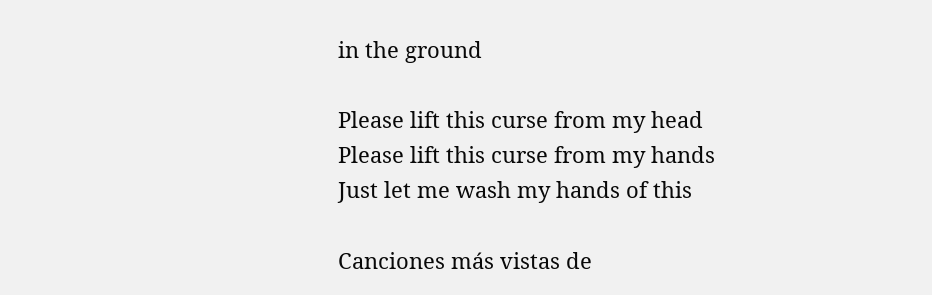in the ground

Please lift this curse from my head
Please lift this curse from my hands
Just let me wash my hands of this

Canciones más vistas de